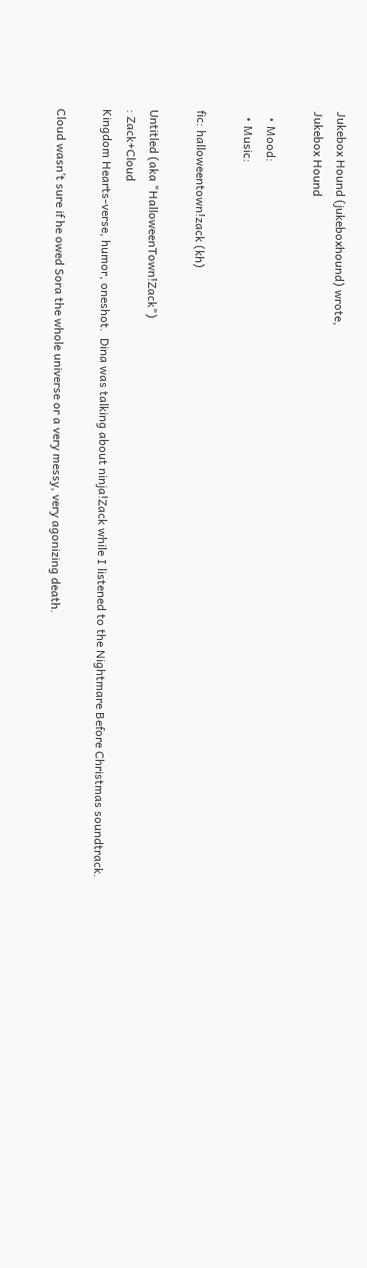Jukebox Hound (jukeboxhound) wrote,
Jukebox Hound

  • Mood:
  • Music:

fic: halloweentown!zack (kh)

Untitled (aka "HalloweenTown!Zack")
: Zack+Cloud
Kingdom Hearts-verse, humor, oneshot.  Dina was talking about ninja!Zack while I listened to the Nightmare Before Christmas soundtrack.

Cloud wasn’t sure if he owed Sora the whole universe or a very messy, very agonizing death.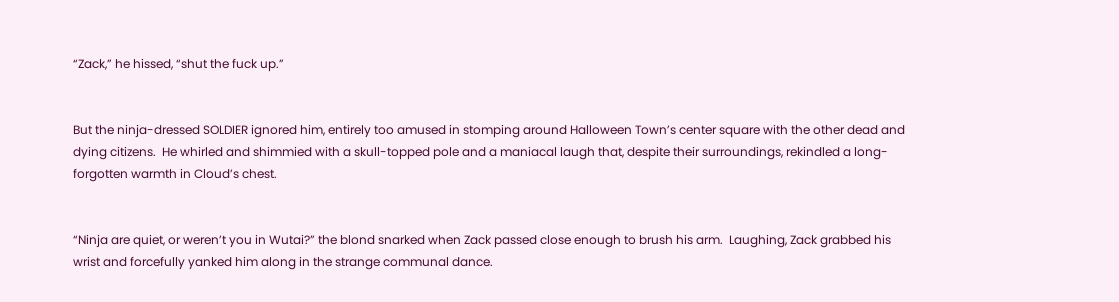“Zack,” he hissed, “shut the fuck up.”


But the ninja-dressed SOLDIER ignored him, entirely too amused in stomping around Halloween Town’s center square with the other dead and dying citizens.  He whirled and shimmied with a skull-topped pole and a maniacal laugh that, despite their surroundings, rekindled a long-forgotten warmth in Cloud’s chest.


“Ninja are quiet, or weren’t you in Wutai?” the blond snarked when Zack passed close enough to brush his arm.  Laughing, Zack grabbed his wrist and forcefully yanked him along in the strange communal dance.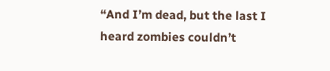“And I’m dead, but the last I heard zombies couldn’t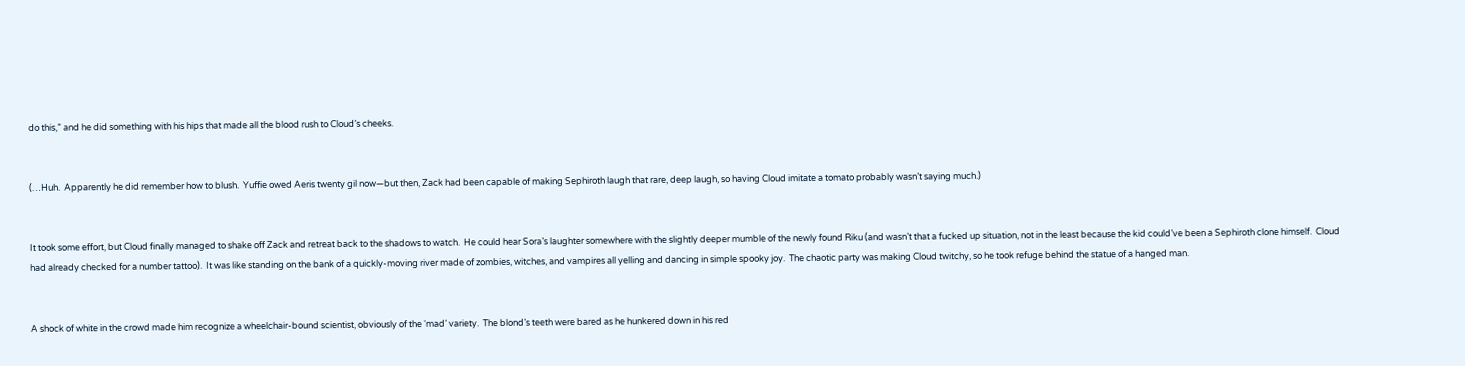do this,” and he did something with his hips that made all the blood rush to Cloud’s cheeks.


(…Huh.  Apparently he did remember how to blush.  Yuffie owed Aeris twenty gil now—but then, Zack had been capable of making Sephiroth laugh that rare, deep laugh, so having Cloud imitate a tomato probably wasn’t saying much.)


It took some effort, but Cloud finally managed to shake off Zack and retreat back to the shadows to watch.  He could hear Sora’s laughter somewhere with the slightly deeper mumble of the newly found Riku (and wasn’t that a fucked up situation, not in the least because the kid could’ve been a Sephiroth clone himself.  Cloud had already checked for a number tattoo).  It was like standing on the bank of a quickly-moving river made of zombies, witches, and vampires all yelling and dancing in simple spooky joy.  The chaotic party was making Cloud twitchy, so he took refuge behind the statue of a hanged man.


A shock of white in the crowd made him recognize a wheelchair-bound scientist, obviously of the ‘mad’ variety.  The blond’s teeth were bared as he hunkered down in his red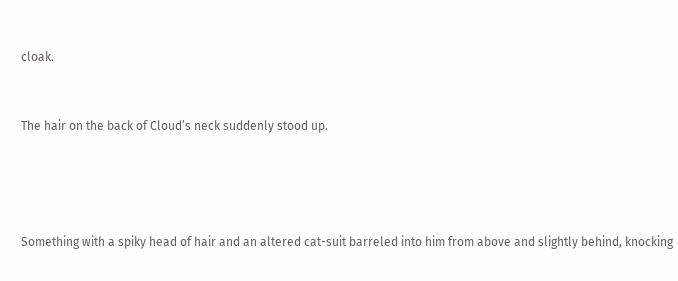cloak.


The hair on the back of Cloud’s neck suddenly stood up.




Something with a spiky head of hair and an altered cat-suit barreled into him from above and slightly behind, knocking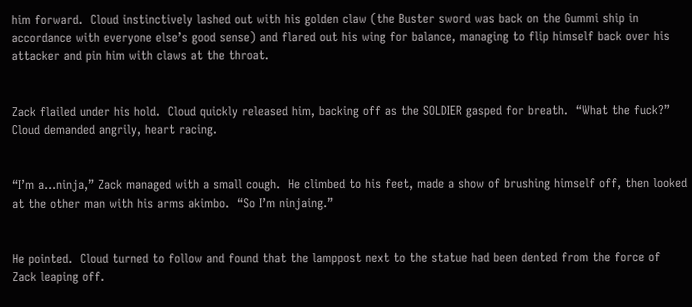him forward.  Cloud instinctively lashed out with his golden claw (the Buster sword was back on the Gummi ship in accordance with everyone else’s good sense) and flared out his wing for balance, managing to flip himself back over his attacker and pin him with claws at the throat.


Zack flailed under his hold.  Cloud quickly released him, backing off as the SOLDIER gasped for breath.  “What the fuck?” Cloud demanded angrily, heart racing.


“I’m a…ninja,” Zack managed with a small cough.  He climbed to his feet, made a show of brushing himself off, then looked at the other man with his arms akimbo.  “So I’m ninjaing.”


He pointed.  Cloud turned to follow and found that the lamppost next to the statue had been dented from the force of Zack leaping off.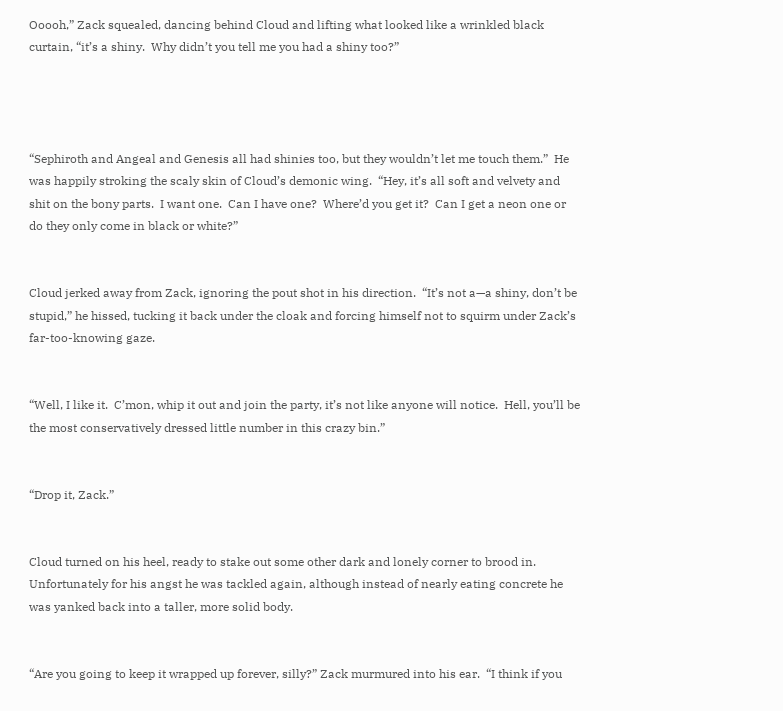Ooooh,” Zack squealed, dancing behind Cloud and lifting what looked like a wrinkled black curtain, “it’s a shiny.  Why didn’t you tell me you had a shiny too?”




“Sephiroth and Angeal and Genesis all had shinies too, but they wouldn’t let me touch them.”  He was happily stroking the scaly skin of Cloud’s demonic wing.  “Hey, it’s all soft and velvety and shit on the bony parts.  I want one.  Can I have one?  Where’d you get it?  Can I get a neon one or do they only come in black or white?”


Cloud jerked away from Zack, ignoring the pout shot in his direction.  “It’s not a—a shiny, don’t be stupid,” he hissed, tucking it back under the cloak and forcing himself not to squirm under Zack’s far-too-knowing gaze.


“Well, I like it.  C’mon, whip it out and join the party, it’s not like anyone will notice.  Hell, you’ll be the most conservatively dressed little number in this crazy bin.”


“Drop it, Zack.”


Cloud turned on his heel, ready to stake out some other dark and lonely corner to brood in.  Unfortunately for his angst he was tackled again, although instead of nearly eating concrete he was yanked back into a taller, more solid body.


“Are you going to keep it wrapped up forever, silly?” Zack murmured into his ear.  “I think if you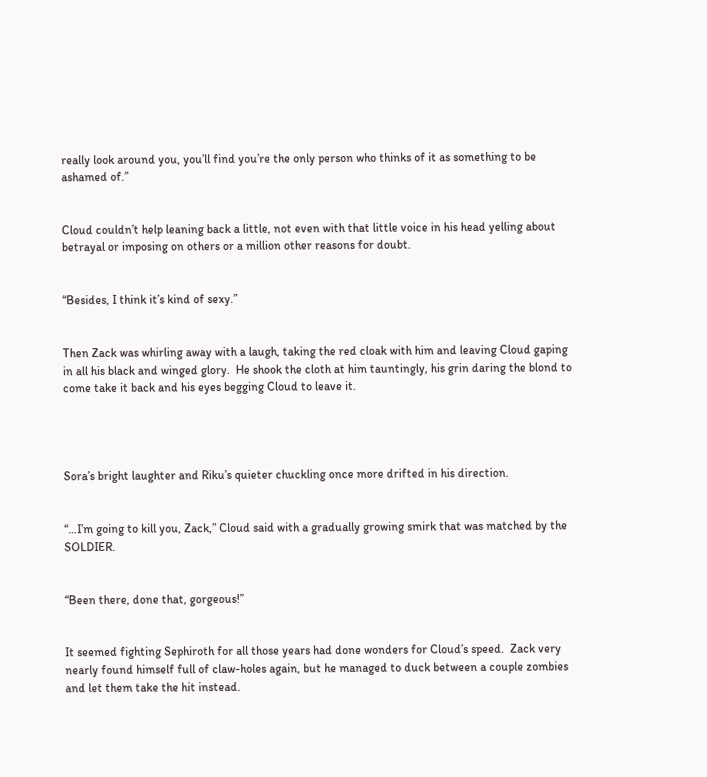really look around you, you’ll find you’re the only person who thinks of it as something to be ashamed of.”


Cloud couldn’t help leaning back a little, not even with that little voice in his head yelling about betrayal or imposing on others or a million other reasons for doubt.


“Besides, I think it’s kind of sexy.”


Then Zack was whirling away with a laugh, taking the red cloak with him and leaving Cloud gaping in all his black and winged glory.  He shook the cloth at him tauntingly, his grin daring the blond to come take it back and his eyes begging Cloud to leave it.




Sora’s bright laughter and Riku’s quieter chuckling once more drifted in his direction.


“…I’m going to kill you, Zack,” Cloud said with a gradually growing smirk that was matched by the SOLDIER.


“Been there, done that, gorgeous!”


It seemed fighting Sephiroth for all those years had done wonders for Cloud’s speed.  Zack very nearly found himself full of claw-holes again, but he managed to duck between a couple zombies and let them take the hit instead.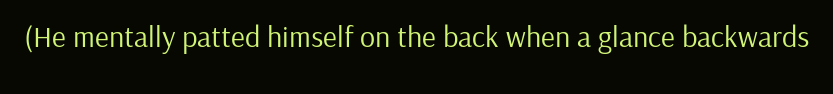(He mentally patted himself on the back when a glance backwards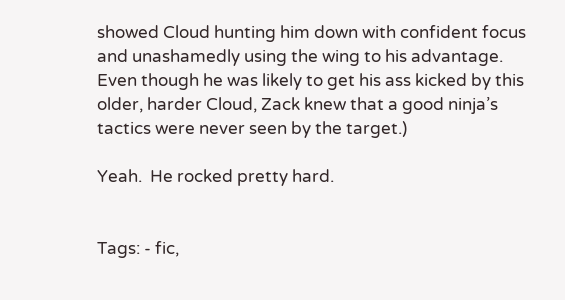showed Cloud hunting him down with confident focus and unashamedly using the wing to his advantage.  Even though he was likely to get his ass kicked by this older, harder Cloud, Zack knew that a good ninja’s tactics were never seen by the target.)

Yeah.  He rocked pretty hard.


Tags: - fic,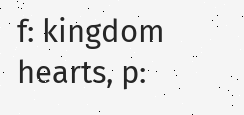f: kingdom hearts, p: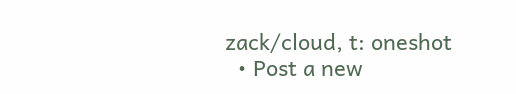zack/cloud, t: oneshot
  • Post a new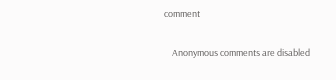comment


    Anonymous comments are disabled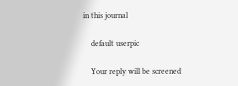in this journal

    default userpic

    Your reply will be screened